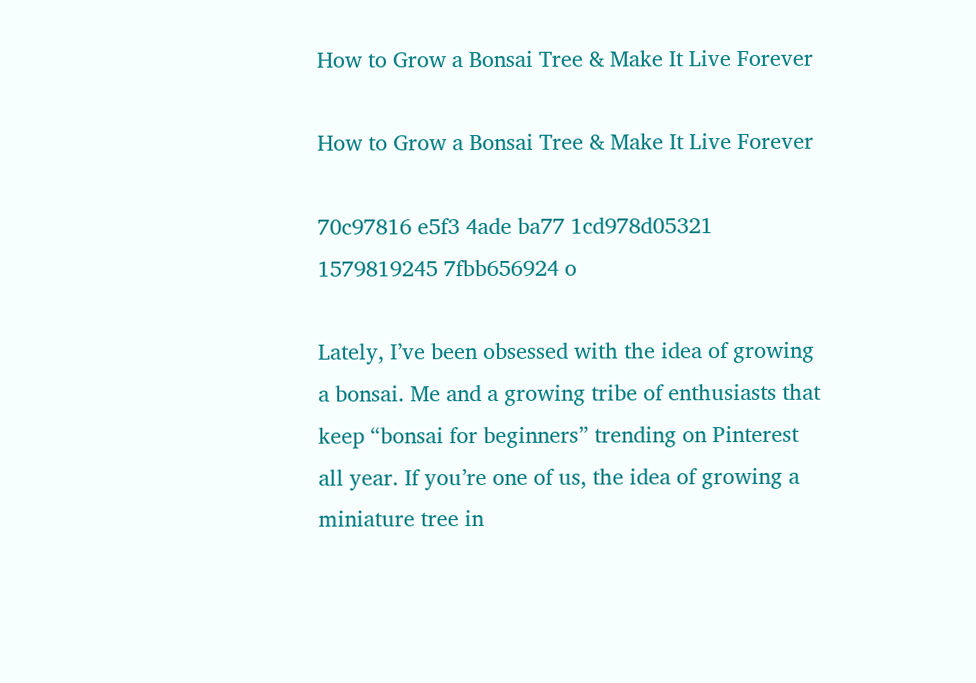How to Grow a Bonsai Tree & Make It Live Forever

How to Grow a Bonsai Tree & Make It Live Forever

70c97816 e5f3 4ade ba77 1cd978d05321 1579819245 7fbb656924 o

Lately, I’ve been obsessed with the idea of growing a bonsai. Me and a growing tribe of enthusiasts that keep “bonsai for beginners” trending on Pinterest all year. If you’re one of us, the idea of growing a miniature tree in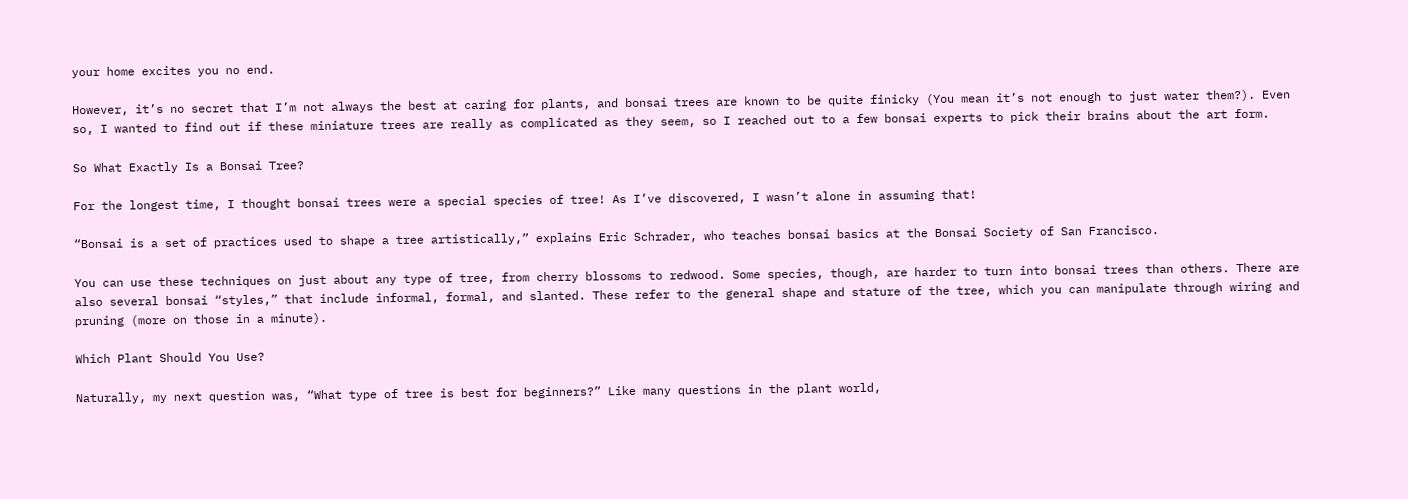your home excites you no end.

However, it’s no secret that I’m not always the best at caring for plants, and bonsai trees are known to be quite finicky (You mean it’s not enough to just water them?). Even so, I wanted to find out if these miniature trees are really as complicated as they seem, so I reached out to a few bonsai experts to pick their brains about the art form.

So What Exactly Is a Bonsai Tree?

For the longest time, I thought bonsai trees were a special species of tree! As I’ve discovered, I wasn’t alone in assuming that!

“Bonsai is a set of practices used to shape a tree artistically,” explains Eric Schrader, who teaches bonsai basics at the Bonsai Society of San Francisco.

You can use these techniques on just about any type of tree, from cherry blossoms to redwood. Some species, though, are harder to turn into bonsai trees than others. There are also several bonsai “styles,” that include informal, formal, and slanted. These refer to the general shape and stature of the tree, which you can manipulate through wiring and pruning (more on those in a minute).

Which Plant Should You Use?

Naturally, my next question was, “What type of tree is best for beginners?” Like many questions in the plant world,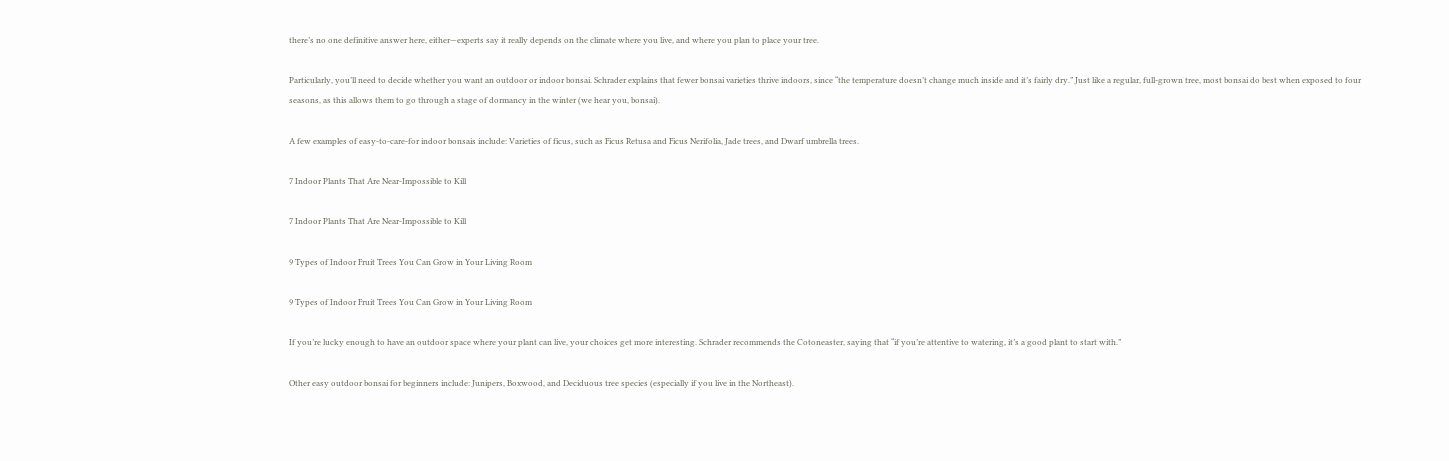there’s no one definitive answer here, either—experts say it really depends on the climate where you live, and where you plan to place your tree.

Particularly, you’ll need to decide whether you want an outdoor or indoor bonsai. Schrader explains that fewer bonsai varieties thrive indoors, since “the temperature doesn’t change much inside and it’s fairly dry.” Just like a regular, full-grown tree, most bonsai do best when exposed to four seasons, as this allows them to go through a stage of dormancy in the winter (we hear you, bonsai).

A few examples of easy-to-care-for indoor bonsais include: Varieties of ficus, such as Ficus Retusa and Ficus Nerifolia, Jade trees, and Dwarf umbrella trees.

7 Indoor Plants That Are Near-Impossible to Kill

7 Indoor Plants That Are Near-Impossible to Kill

9 Types of Indoor Fruit Trees You Can Grow in Your Living Room

9 Types of Indoor Fruit Trees You Can Grow in Your Living Room

If you’re lucky enough to have an outdoor space where your plant can live, your choices get more interesting. Schrader recommends the Cotoneaster, saying that “if you’re attentive to watering, it’s a good plant to start with.”

Other easy outdoor bonsai for beginners include: Junipers, Boxwood, and Deciduous tree species (especially if you live in the Northeast).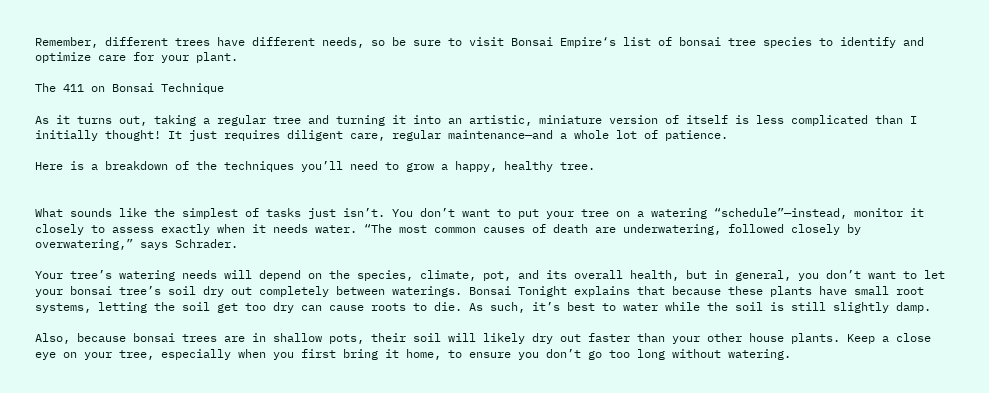Remember, different trees have different needs, so be sure to visit Bonsai Empire‘s list of bonsai tree species to identify and optimize care for your plant.

The 411 on Bonsai Technique

As it turns out, taking a regular tree and turning it into an artistic, miniature version of itself is less complicated than I initially thought! It just requires diligent care, regular maintenance—and a whole lot of patience.

Here is a breakdown of the techniques you’ll need to grow a happy, healthy tree.


What sounds like the simplest of tasks just isn’t. You don’t want to put your tree on a watering “schedule”—instead, monitor it closely to assess exactly when it needs water. “The most common causes of death are underwatering, followed closely by overwatering,” says Schrader.

Your tree’s watering needs will depend on the species, climate, pot, and its overall health, but in general, you don’t want to let your bonsai tree’s soil dry out completely between waterings. Bonsai Tonight explains that because these plants have small root systems, letting the soil get too dry can cause roots to die. As such, it’s best to water while the soil is still slightly damp.

Also, because bonsai trees are in shallow pots, their soil will likely dry out faster than your other house plants. Keep a close eye on your tree, especially when you first bring it home, to ensure you don’t go too long without watering.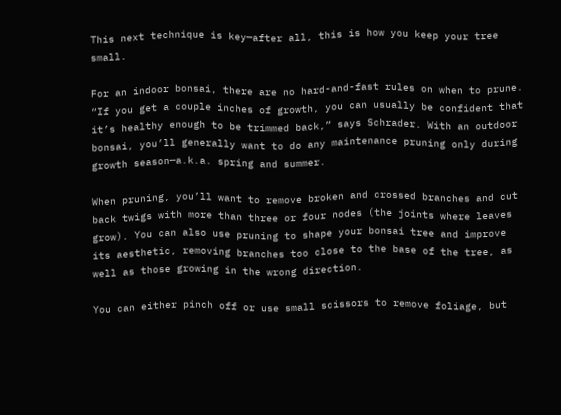This next technique is key—after all, this is how you keep your tree small.

For an indoor bonsai, there are no hard-and-fast rules on when to prune. “If you get a couple inches of growth, you can usually be confident that it’s healthy enough to be trimmed back,” says Schrader. With an outdoor bonsai, you’ll generally want to do any maintenance pruning only during growth season—a.k.a. spring and summer.

When pruning, you’ll want to remove broken and crossed branches and cut back twigs with more than three or four nodes (the joints where leaves grow). You can also use pruning to shape your bonsai tree and improve its aesthetic, removing branches too close to the base of the tree, as well as those growing in the wrong direction.

You can either pinch off or use small scissors to remove foliage, but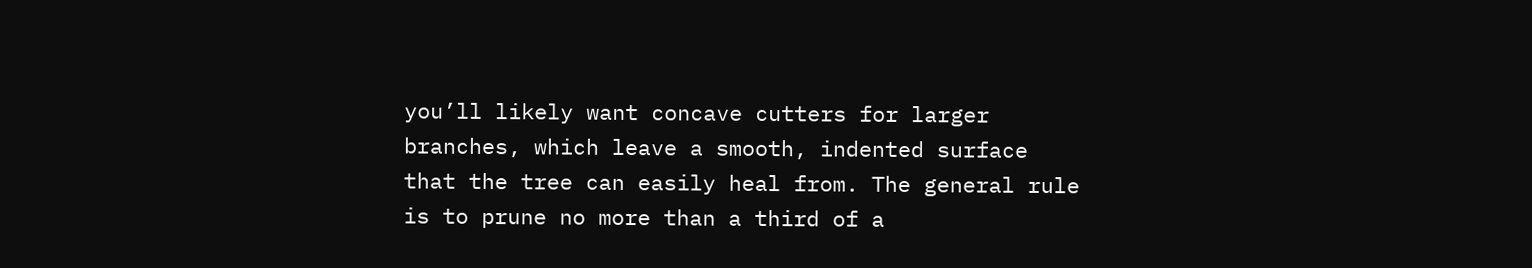you’ll likely want concave cutters for larger branches, which leave a smooth, indented surface that the tree can easily heal from. The general rule is to prune no more than a third of a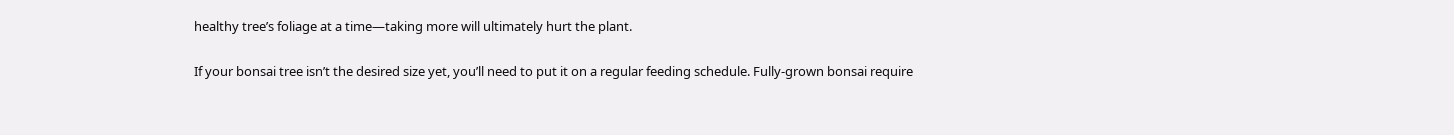healthy tree’s foliage at a time—taking more will ultimately hurt the plant.


If your bonsai tree isn’t the desired size yet, you’ll need to put it on a regular feeding schedule. Fully-grown bonsai require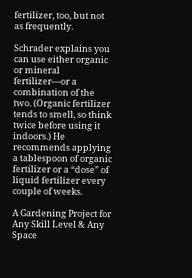fertilizer, too, but not as frequently.

Schrader explains you can use either organic or mineral fertilizer—or a combination of the two. (Organic fertilizer tends to smell, so think twice before using it indoors.) He recommends applying a tablespoon of organic fertilizer or a “dose” of liquid fertilizer every couple of weeks.

A Gardening Project for Any Skill Level & Any Space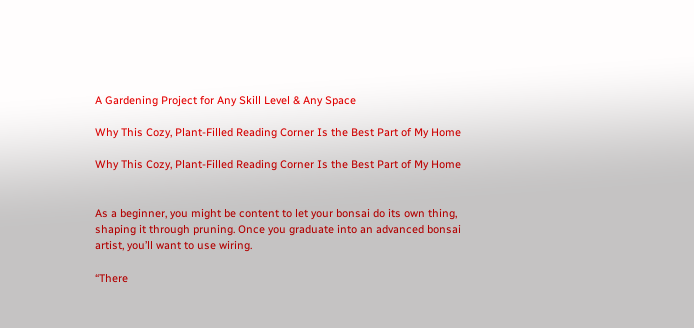A Gardening Project for Any Skill Level & Any Space

Why This Cozy, Plant-Filled Reading Corner Is the Best Part of My Home

Why This Cozy, Plant-Filled Reading Corner Is the Best Part of My Home


As a beginner, you might be content to let your bonsai do its own thing, shaping it through pruning. Once you graduate into an advanced bonsai artist, you’ll want to use wiring.

“There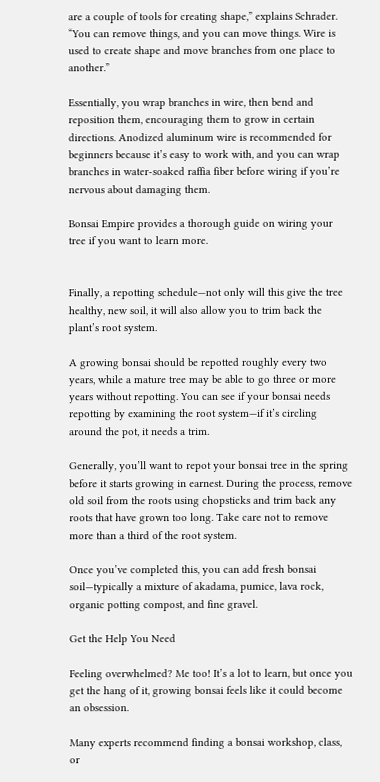are a couple of tools for creating shape,” explains Schrader. “You can remove things, and you can move things. Wire is used to create shape and move branches from one place to another.”

Essentially, you wrap branches in wire, then bend and reposition them, encouraging them to grow in certain directions. Anodized aluminum wire is recommended for beginners because it’s easy to work with, and you can wrap branches in water-soaked raffia fiber before wiring if you’re nervous about damaging them.

Bonsai Empire provides a thorough guide on wiring your tree if you want to learn more.


Finally, a repotting schedule—not only will this give the tree healthy, new soil, it will also allow you to trim back the plant’s root system.

A growing bonsai should be repotted roughly every two years, while a mature tree may be able to go three or more years without repotting. You can see if your bonsai needs repotting by examining the root system—if it’s circling around the pot, it needs a trim.

Generally, you’ll want to repot your bonsai tree in the spring before it starts growing in earnest. During the process, remove old soil from the roots using chopsticks and trim back any roots that have grown too long. Take care not to remove more than a third of the root system.

Once you’ve completed this, you can add fresh bonsai soil—typically a mixture of akadama, pumice, lava rock, organic potting compost, and fine gravel.

Get the Help You Need

Feeling overwhelmed? Me too! It’s a lot to learn, but once you get the hang of it, growing bonsai feels like it could become an obsession.

Many experts recommend finding a bonsai workshop, class, or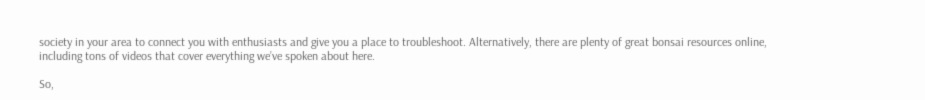society in your area to connect you with enthusiasts and give you a place to troubleshoot. Alternatively, there are plenty of great bonsai resources online, including tons of videos that cover everything we’ve spoken about here.

So,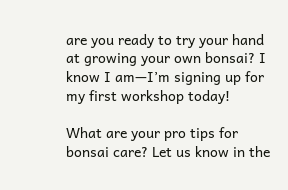are you ready to try your hand at growing your own bonsai? I know I am—I’m signing up for my first workshop today!

What are your pro tips for bonsai care? Let us know in the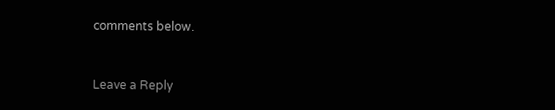comments below.


Leave a Reply